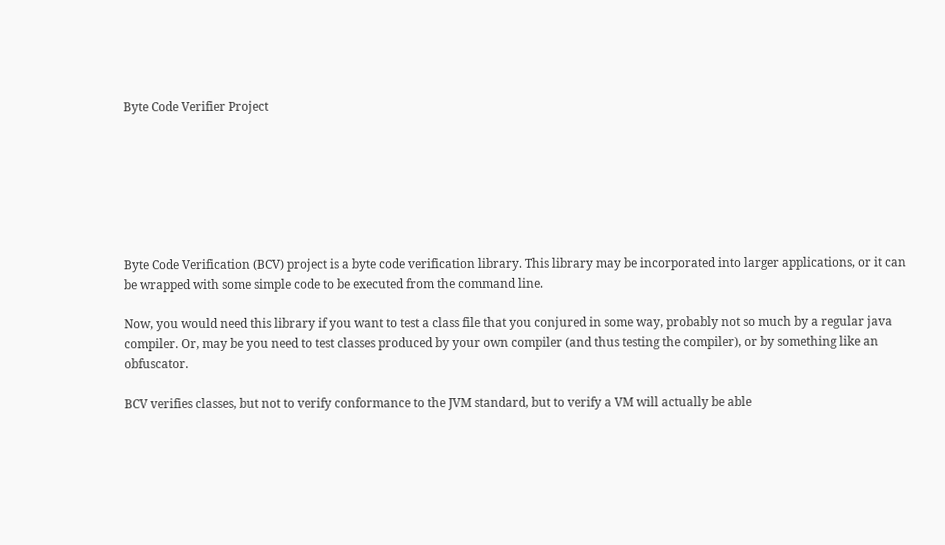Byte Code Verifier Project







Byte Code Verification (BCV) project is a byte code verification library. This library may be incorporated into larger applications, or it can be wrapped with some simple code to be executed from the command line.

Now, you would need this library if you want to test a class file that you conjured in some way, probably not so much by a regular java compiler. Or, may be you need to test classes produced by your own compiler (and thus testing the compiler), or by something like an obfuscator.

BCV verifies classes, but not to verify conformance to the JVM standard, but to verify a VM will actually be able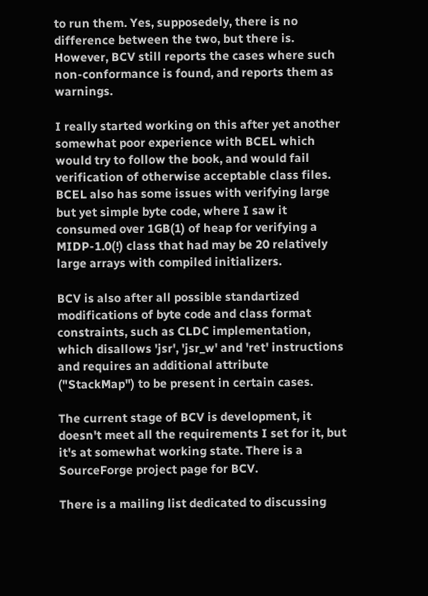to run them. Yes, supposedely, there is no difference between the two, but there is. However, BCV still reports the cases where such non-conformance is found, and reports them as warnings.

I really started working on this after yet another somewhat poor experience with BCEL which would try to follow the book, and would fail verification of otherwise acceptable class files. BCEL also has some issues with verifying large but yet simple byte code, where I saw it consumed over 1GB(1) of heap for verifying a MIDP-1.0(!) class that had may be 20 relatively large arrays with compiled initializers.

BCV is also after all possible standartized modifications of byte code and class format constraints, such as CLDC implementation, which disallows 'jsr', 'jsr_w' and 'ret' instructions and requires an additional attribute ("StackMap") to be present in certain cases.

The current stage of BCV is development, it doesn't meet all the requirements I set for it, but it's at somewhat working state. There is a SourceForge project page for BCV.

There is a mailing list dedicated to discussing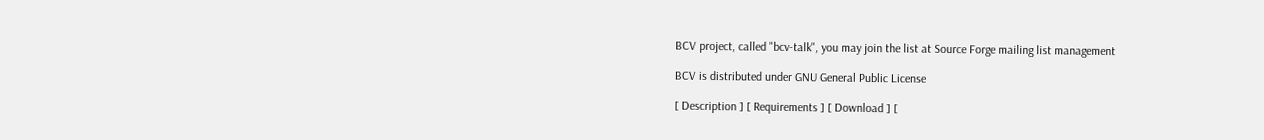BCV project, called "bcv-talk", you may join the list at Source Forge mailing list management

BCV is distributed under GNU General Public License

[ Description ] [ Requirements ] [ Download ] [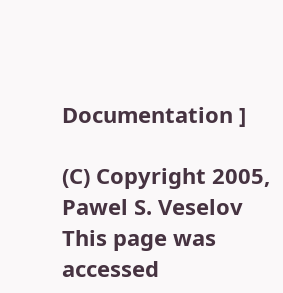Documentation ]

(C) Copyright 2005, Pawel S. Veselov This page was accessed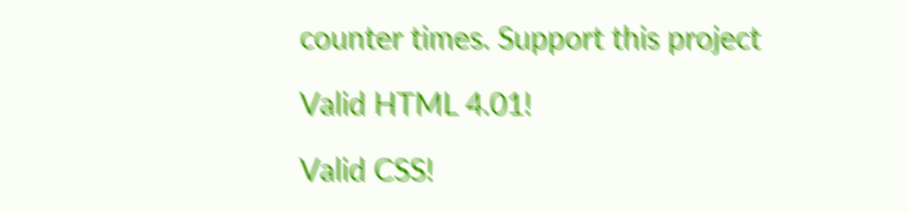counter times. Support this project

Valid HTML 4.01!

Valid CSS!